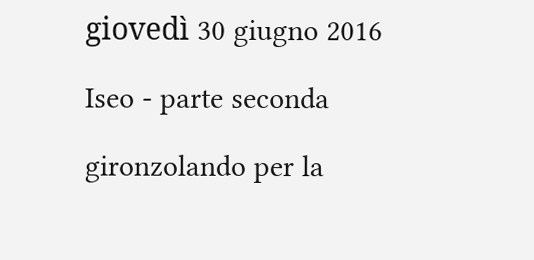giovedì 30 giugno 2016

Iseo - parte seconda

gironzolando per la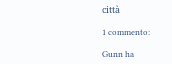città

1 commento:

Gunn ha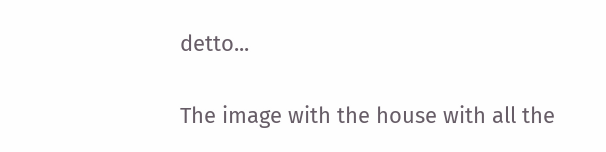detto...

The image with the house with all the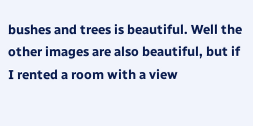bushes and trees is beautiful. Well the other images are also beautiful, but if I rented a room with a view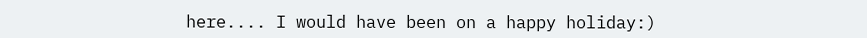here.... I would have been on a happy holiday:)